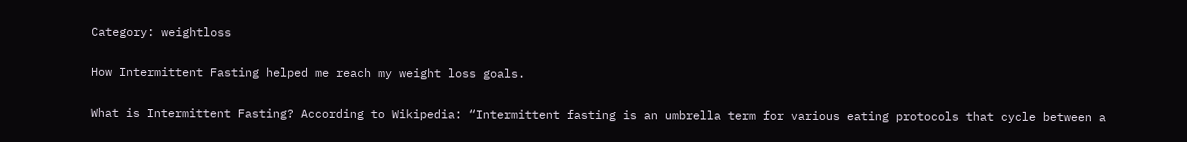Category: weightloss

How Intermittent Fasting helped me reach my weight loss goals.

What is Intermittent Fasting? According to Wikipedia: “Intermittent fasting is an umbrella term for various eating protocols that cycle between a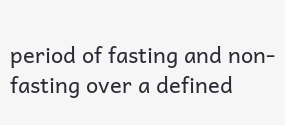period of fasting and non-fasting over a defined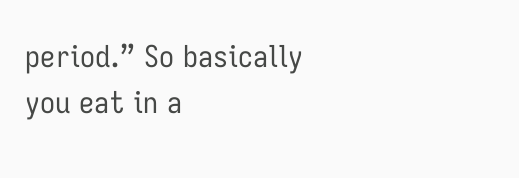period.” So basically you eat in a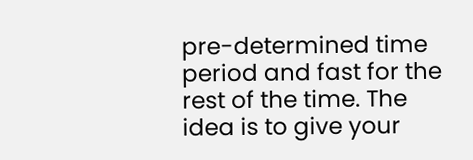pre-determined time period and fast for the rest of the time. The idea is to give your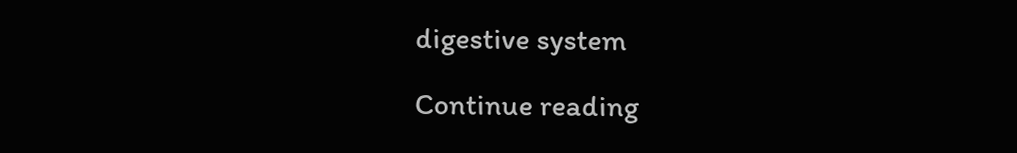digestive system

Continue reading